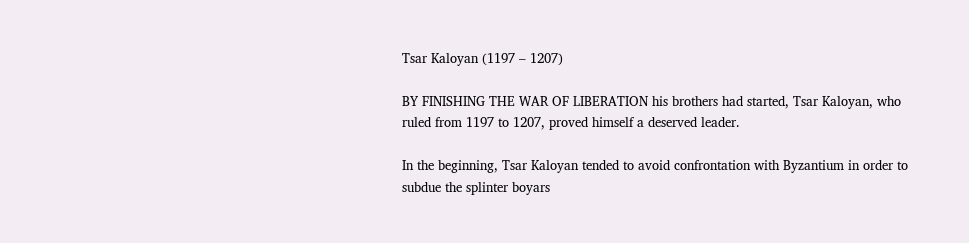Tsar Kaloyan (1197 – 1207)

BY FINISHING THE WAR OF LIBERATION his brothers had started, Tsar Kaloyan, who ruled from 1197 to 1207, proved himself a deserved leader.

In the beginning, Tsar Kaloyan tended to avoid confrontation with Byzantium in order to subdue the splinter boyars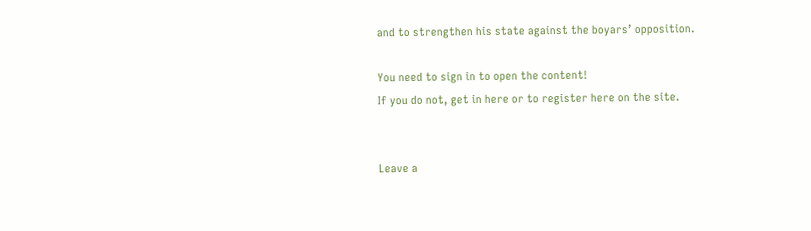and to strengthen his state against the boyars’ opposition.

You need to sign in to open the content!
If you do not, get in here or to register here on the site.


Leave a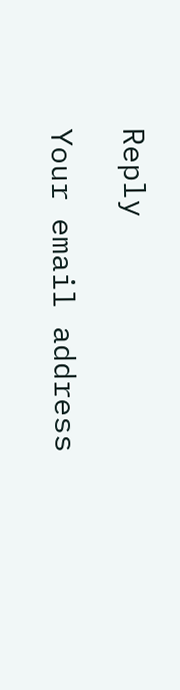Reply

Your email address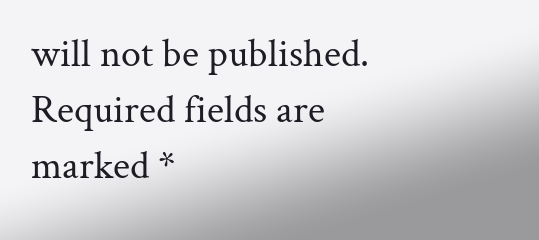will not be published. Required fields are marked *